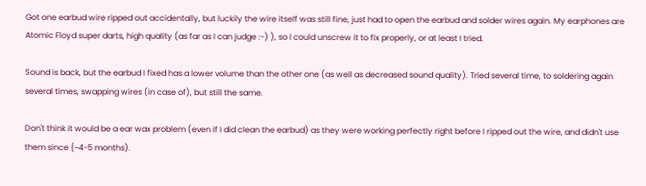Got one earbud wire ripped out accidentally, but luckily the wire itself was still fine, just had to open the earbud and solder wires again. My earphones are Atomic Floyd super darts, high quality (as far as I can judge :-) ), so I could unscrew it to fix properly, or at least I tried.

Sound is back, but the earbud I fixed has a lower volume than the other one (as well as decreased sound quality). Tried several time, to soldering again several times, swapping wires (in case of), but still the same.

Don't think it would be a ear wax problem (even if I did clean the earbud) as they were working perfectly right before I ripped out the wire, and didn't use them since {~4-5 months).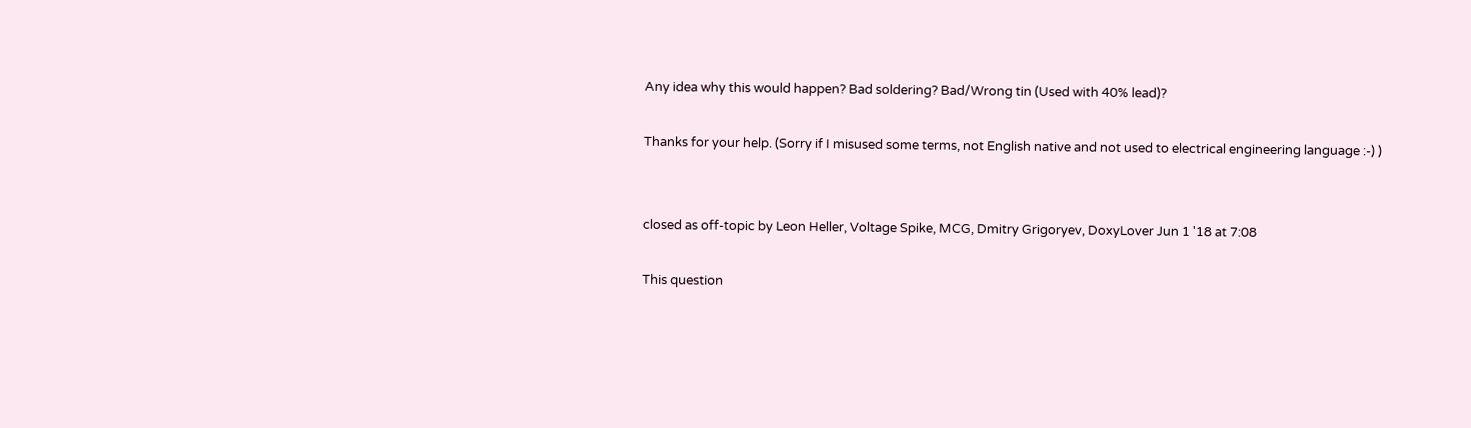Any idea why this would happen? Bad soldering? Bad/Wrong tin (Used with 40% lead)?

Thanks for your help. (Sorry if I misused some terms, not English native and not used to electrical engineering language :-) )


closed as off-topic by Leon Heller, Voltage Spike, MCG, Dmitry Grigoryev, DoxyLover Jun 1 '18 at 7:08

This question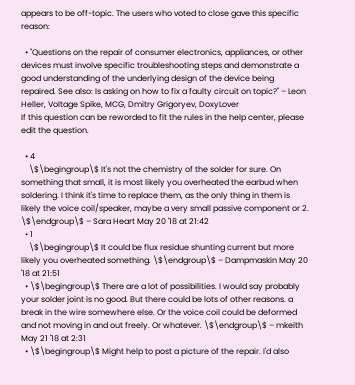appears to be off-topic. The users who voted to close gave this specific reason:

  • "Questions on the repair of consumer electronics, appliances, or other devices must involve specific troubleshooting steps and demonstrate a good understanding of the underlying design of the device being repaired. See also: Is asking on how to fix a faulty circuit on topic?" – Leon Heller, Voltage Spike, MCG, Dmitry Grigoryev, DoxyLover
If this question can be reworded to fit the rules in the help center, please edit the question.

  • 4
    \$\begingroup\$ It's not the chemistry of the solder for sure. On something that small, it is most likely you overheated the earbud when soldering. I think it's time to replace them, as the only thing in them is likely the voice coil/speaker, maybe a very small passive component or 2. \$\endgroup\$ – Sara Heart May 20 '18 at 21:42
  • 1
    \$\begingroup\$ It could be flux residue shunting current but more likely you overheated something. \$\endgroup\$ – Dampmaskin May 20 '18 at 21:51
  • \$\begingroup\$ There are a lot of possibilities. I would say probably your solder joint is no good. But there could be lots of other reasons. a break in the wire somewhere else. Or the voice coil could be deformed and not moving in and out freely. Or whatever. \$\endgroup\$ – mkeith May 21 '18 at 2:31
  • \$\begingroup\$ Might help to post a picture of the repair. I'd also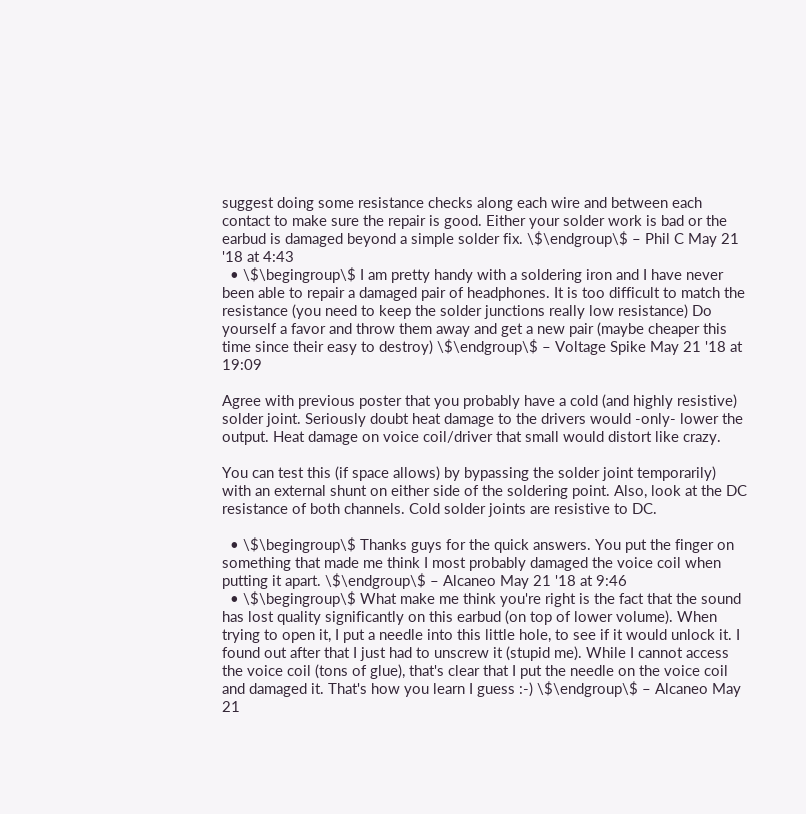suggest doing some resistance checks along each wire and between each contact to make sure the repair is good. Either your solder work is bad or the earbud is damaged beyond a simple solder fix. \$\endgroup\$ – Phil C May 21 '18 at 4:43
  • \$\begingroup\$ I am pretty handy with a soldering iron and I have never been able to repair a damaged pair of headphones. It is too difficult to match the resistance (you need to keep the solder junctions really low resistance) Do yourself a favor and throw them away and get a new pair (maybe cheaper this time since their easy to destroy) \$\endgroup\$ – Voltage Spike May 21 '18 at 19:09

Agree with previous poster that you probably have a cold (and highly resistive) solder joint. Seriously doubt heat damage to the drivers would -only- lower the output. Heat damage on voice coil/driver that small would distort like crazy.

You can test this (if space allows) by bypassing the solder joint temporarily) with an external shunt on either side of the soldering point. Also, look at the DC resistance of both channels. Cold solder joints are resistive to DC.

  • \$\begingroup\$ Thanks guys for the quick answers. You put the finger on something that made me think I most probably damaged the voice coil when putting it apart. \$\endgroup\$ – Alcaneo May 21 '18 at 9:46
  • \$\begingroup\$ What make me think you're right is the fact that the sound has lost quality significantly on this earbud (on top of lower volume). When trying to open it, I put a needle into this little hole, to see if it would unlock it. I found out after that I just had to unscrew it (stupid me). While I cannot access the voice coil (tons of glue), that's clear that I put the needle on the voice coil and damaged it. That's how you learn I guess :-) \$\endgroup\$ – Alcaneo May 21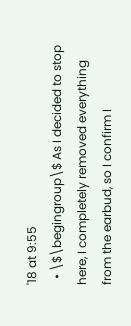'18 at 9:55
  • \$\begingroup\$ As I decided to stop here, I completely removed everything from the earbud, so I confirm I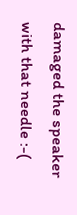damaged the speaker with that needle :-(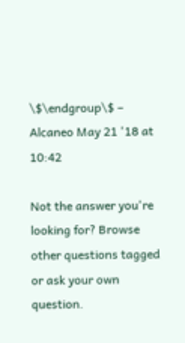\$\endgroup\$ – Alcaneo May 21 '18 at 10:42

Not the answer you're looking for? Browse other questions tagged or ask your own question.